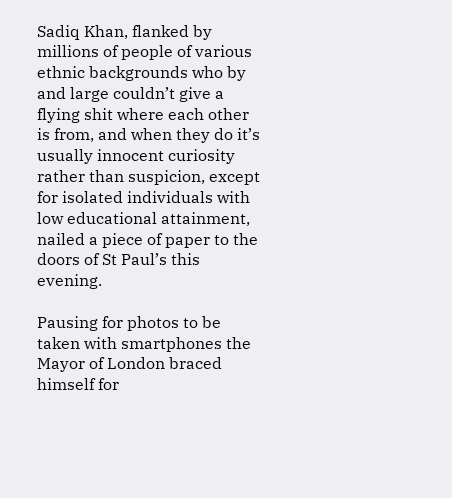Sadiq Khan, flanked by millions of people of various ethnic backgrounds who by and large couldn’t give a flying shit where each other is from, and when they do it’s usually innocent curiosity rather than suspicion, except for isolated individuals with low educational attainment, nailed a piece of paper to the doors of St Paul’s this evening.

Pausing for photos to be taken with smartphones the Mayor of London braced himself for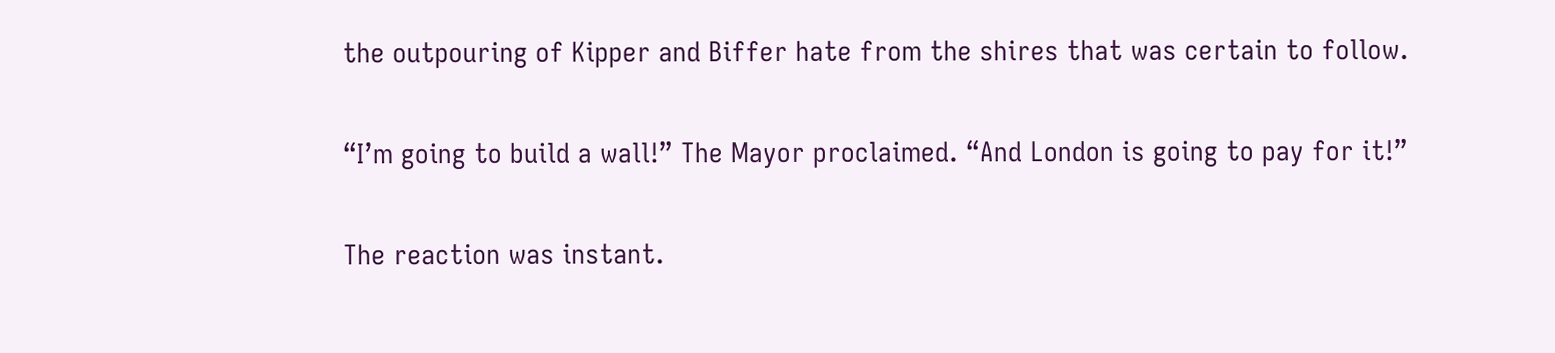the outpouring of Kipper and Biffer hate from the shires that was certain to follow.

“I’m going to build a wall!” The Mayor proclaimed. “And London is going to pay for it!”

The reaction was instant.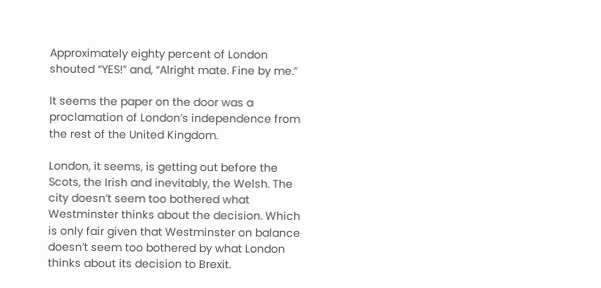Approximately eighty percent of London shouted “YES!” and, “Alright mate. Fine by me.”

It seems the paper on the door was a proclamation of London’s independence from the rest of the United Kingdom.

London, it seems, is getting out before the Scots, the Irish and inevitably, the Welsh. The city doesn’t seem too bothered what Westminster thinks about the decision. Which is only fair given that Westminster on balance doesn’t seem too bothered by what London thinks about its decision to Brexit.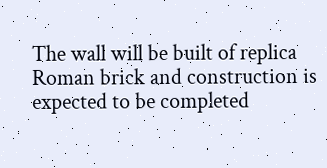The wall will be built of replica Roman brick and construction is expected to be completed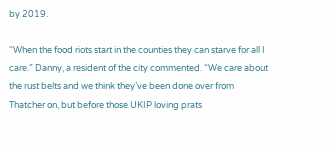by 2019.

“When the food riots start in the counties they can starve for all I care.” Danny, a resident of the city commented. “We care about the rust belts and we think they’ve been done over from Thatcher on, but before those UKIP loving prats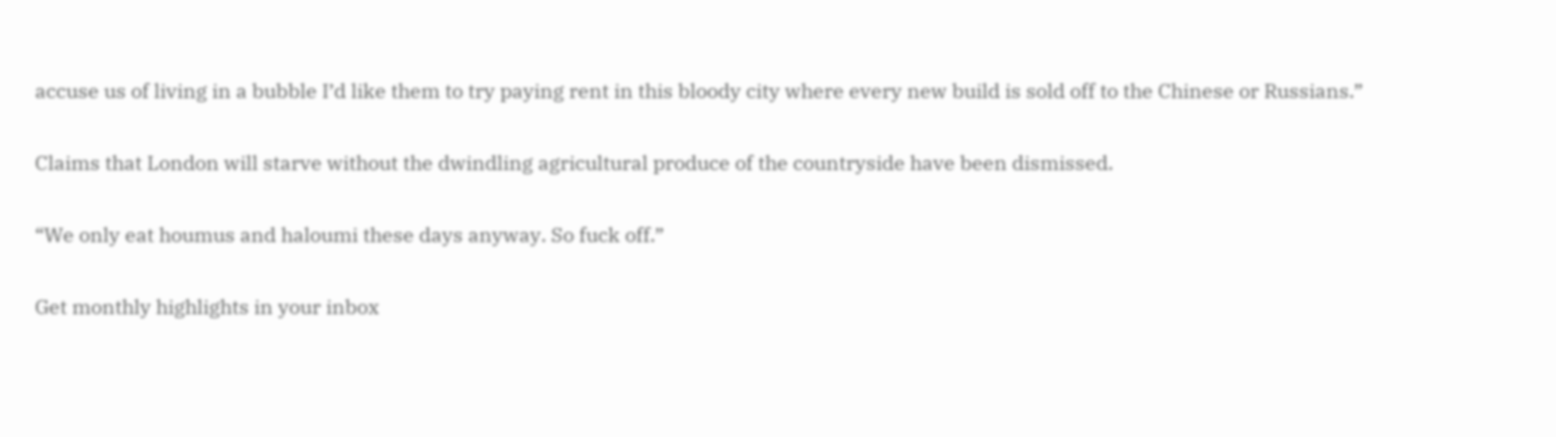accuse us of living in a bubble I’d like them to try paying rent in this bloody city where every new build is sold off to the Chinese or Russians.”

Claims that London will starve without the dwindling agricultural produce of the countryside have been dismissed.

“We only eat houmus and haloumi these days anyway. So fuck off.”

Get monthly highlights in your inbox